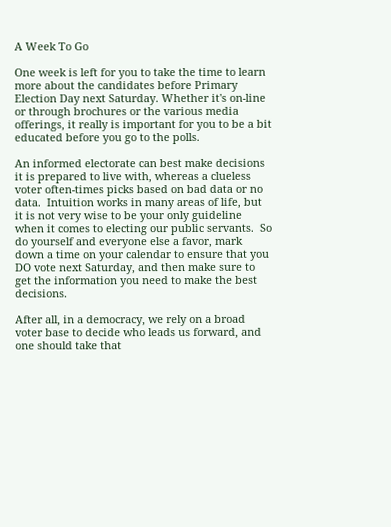A Week To Go

One week is left for you to take the time to learn more about the candidates before Primary Election Day next Saturday. Whether it's on-line or through brochures or the various media offerings, it really is important for you to be a bit educated before you go to the polls.

An informed electorate can best make decisions it is prepared to live with, whereas a clueless voter often-times picks based on bad data or no data.  Intuition works in many areas of life, but  it is not very wise to be your only guideline when it comes to electing our public servants.  So do yourself and everyone else a favor, mark down a time on your calendar to ensure that you DO vote next Saturday, and then make sure to get the information you need to make the best decisions.

After all, in a democracy, we rely on a broad voter base to decide who leads us forward, and one should take that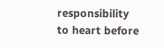responsibility to heart before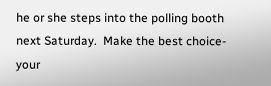he or she steps into the polling booth next Saturday.  Make the best choice- your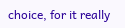choice, for it really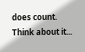does count.  Think about it...